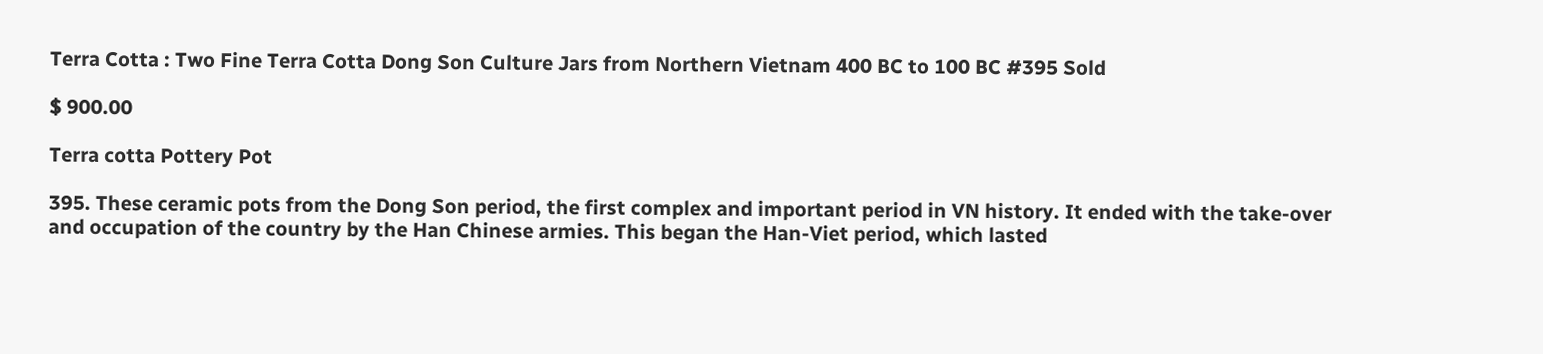Terra Cotta : Two Fine Terra Cotta Dong Son Culture Jars from Northern Vietnam 400 BC to 100 BC #395 Sold

$ 900.00

Terra cotta Pottery Pot

395. These ceramic pots from the Dong Son period, the first complex and important period in VN history. It ended with the take-over and occupation of the country by the Han Chinese armies. This began the Han-Viet period, which lasted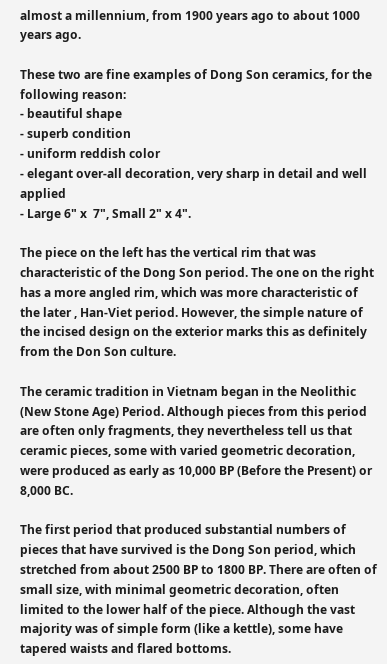almost a millennium, from 1900 years ago to about 1000 years ago.

These two are fine examples of Dong Son ceramics, for the following reason:
- beautiful shape
- superb condition
- uniform reddish color
- elegant over-all decoration, very sharp in detail and well applied
- Large 6" x  7", Small 2" x 4".

The piece on the left has the vertical rim that was characteristic of the Dong Son period. The one on the right has a more angled rim, which was more characteristic of the later , Han-Viet period. However, the simple nature of the incised design on the exterior marks this as definitely from the Don Son culture.

The ceramic tradition in Vietnam began in the Neolithic (New Stone Age) Period. Although pieces from this period are often only fragments, they nevertheless tell us that ceramic pieces, some with varied geometric decoration, were produced as early as 10,000 BP (Before the Present) or 8,000 BC.

The first period that produced substantial numbers of pieces that have survived is the Dong Son period, which stretched from about 2500 BP to 1800 BP. There are often of small size, with minimal geometric decoration, often limited to the lower half of the piece. Although the vast majority was of simple form (like a kettle), some have tapered waists and flared bottoms.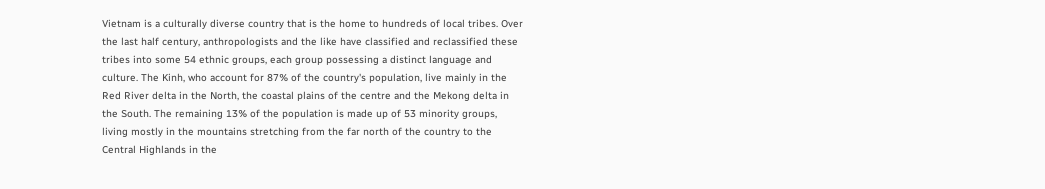Vietnam is a culturally diverse country that is the home to hundreds of local tribes. Over the last half century, anthropologists and the like have classified and reclassified these tribes into some 54 ethnic groups, each group possessing a distinct language and culture. The Kinh, who account for 87% of the country's population, live mainly in the Red River delta in the North, the coastal plains of the centre and the Mekong delta in the South. The remaining 13% of the population is made up of 53 minority groups, living mostly in the mountains stretching from the far north of the country to the Central Highlands in the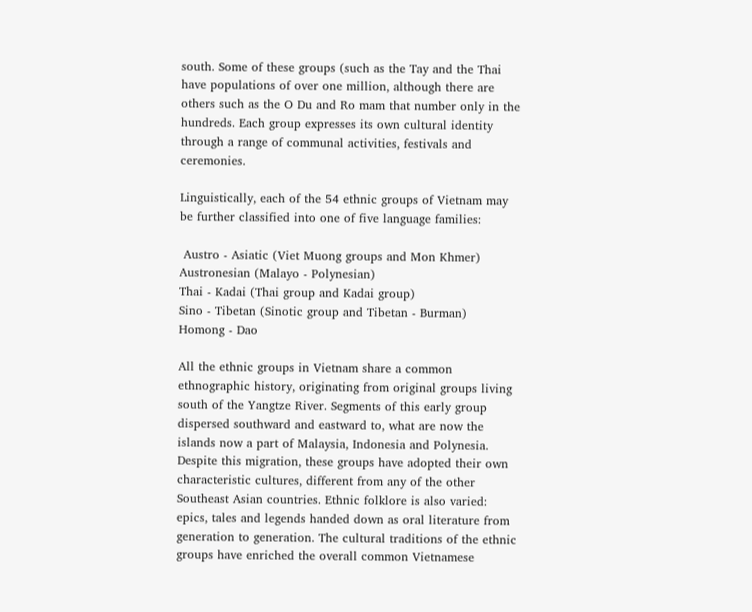south. Some of these groups (such as the Tay and the Thai have populations of over one million, although there are others such as the O Du and Ro mam that number only in the hundreds. Each group expresses its own cultural identity through a range of communal activities, festivals and ceremonies.

Linguistically, each of the 54 ethnic groups of Vietnam may be further classified into one of five language families:

 Austro - Asiatic (Viet Muong groups and Mon Khmer)
Austronesian (Malayo - Polynesian)
Thai - Kadai (Thai group and Kadai group)
Sino - Tibetan (Sinotic group and Tibetan - Burman)
Homong - Dao

All the ethnic groups in Vietnam share a common ethnographic history, originating from original groups living south of the Yangtze River. Segments of this early group dispersed southward and eastward to, what are now the islands now a part of Malaysia, Indonesia and Polynesia. Despite this migration, these groups have adopted their own characteristic cultures, different from any of the other Southeast Asian countries. Ethnic folklore is also varied: epics, tales and legends handed down as oral literature from generation to generation. The cultural traditions of the ethnic groups have enriched the overall common Vietnamese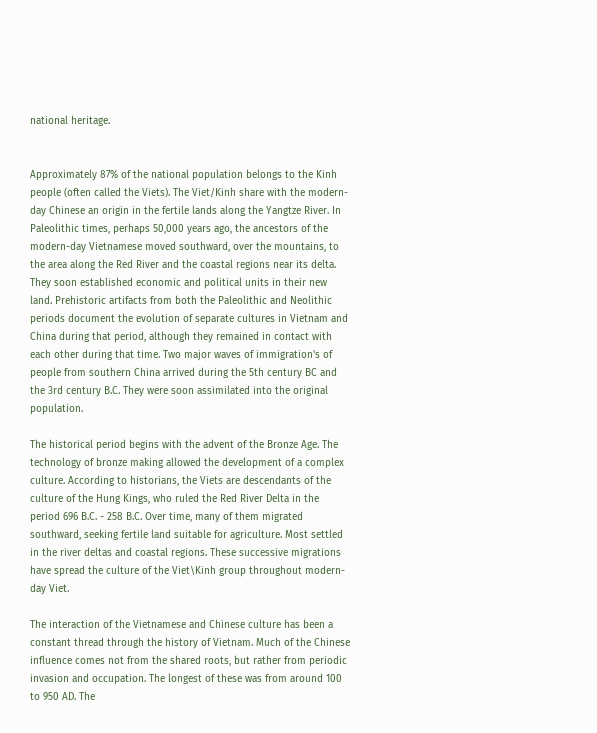national heritage.


Approximately 87% of the national population belongs to the Kinh people (often called the Viets). The Viet/Kinh share with the modern-day Chinese an origin in the fertile lands along the Yangtze River. In Paleolithic times, perhaps 50,000 years ago, the ancestors of the modern-day Vietnamese moved southward, over the mountains, to the area along the Red River and the coastal regions near its delta. They soon established economic and political units in their new land. Prehistoric artifacts from both the Paleolithic and Neolithic periods document the evolution of separate cultures in Vietnam and China during that period, although they remained in contact with each other during that time. Two major waves of immigration's of people from southern China arrived during the 5th century BC and the 3rd century B.C. They were soon assimilated into the original population.

The historical period begins with the advent of the Bronze Age. The technology of bronze making allowed the development of a complex culture. According to historians, the Viets are descendants of the culture of the Hung Kings, who ruled the Red River Delta in the period 696 B.C. - 258 B.C. Over time, many of them migrated southward, seeking fertile land suitable for agriculture. Most settled in the river deltas and coastal regions. These successive migrations have spread the culture of the Viet\Kinh group throughout modern-day Viet.

The interaction of the Vietnamese and Chinese culture has been a constant thread through the history of Vietnam. Much of the Chinese influence comes not from the shared roots, but rather from periodic invasion and occupation. The longest of these was from around 100 to 950 AD. The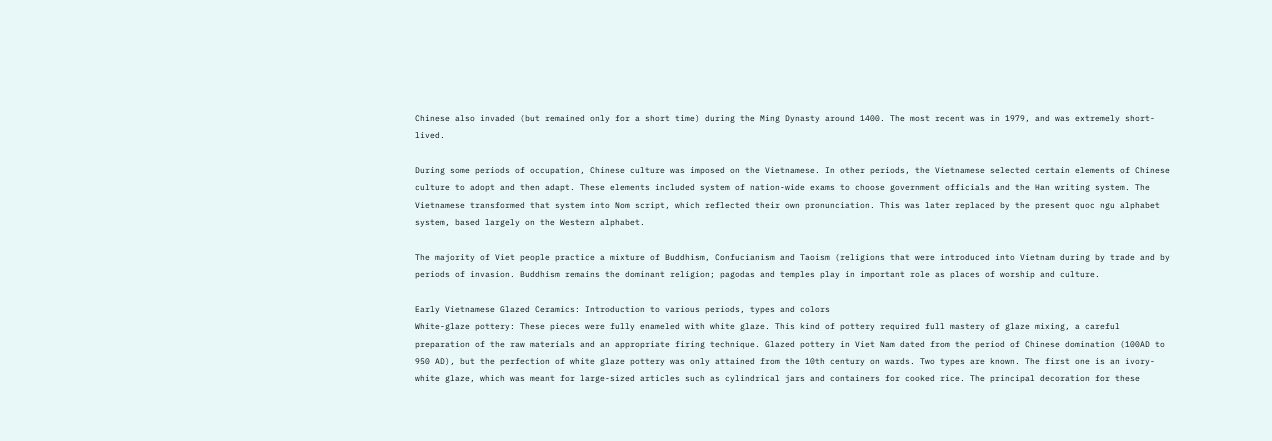Chinese also invaded (but remained only for a short time) during the Ming Dynasty around 1400. The most recent was in 1979, and was extremely short-lived.

During some periods of occupation, Chinese culture was imposed on the Vietnamese. In other periods, the Vietnamese selected certain elements of Chinese culture to adopt and then adapt. These elements included system of nation-wide exams to choose government officials and the Han writing system. The Vietnamese transformed that system into Nom script, which reflected their own pronunciation. This was later replaced by the present quoc ngu alphabet system, based largely on the Western alphabet.

The majority of Viet people practice a mixture of Buddhism, Confucianism and Taoism (religions that were introduced into Vietnam during by trade and by periods of invasion. Buddhism remains the dominant religion; pagodas and temples play in important role as places of worship and culture.

Early Vietnamese Glazed Ceramics: Introduction to various periods, types and colors
White-glaze pottery: These pieces were fully enameled with white glaze. This kind of pottery required full mastery of glaze mixing, a careful preparation of the raw materials and an appropriate firing technique. Glazed pottery in Viet Nam dated from the period of Chinese domination (100AD to 950 AD), but the perfection of white glaze pottery was only attained from the 10th century on wards. Two types are known. The first one is an ivory-white glaze, which was meant for large-sized articles such as cylindrical jars and containers for cooked rice. The principal decoration for these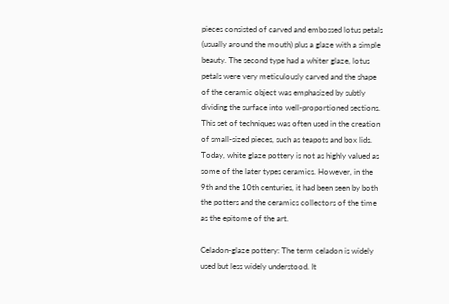pieces consisted of carved and embossed lotus petals (usually around the mouth) plus a glaze with a simple beauty. The second type had a whiter glaze, lotus petals were very meticulously carved and the shape of the ceramic object was emphasized by subtly dividing the surface into well-proportioned sections. This set of techniques was often used in the creation of small-sized pieces, such as teapots and box lids. Today, white glaze pottery is not as highly valued as some of the later types ceramics. However, in the 9th and the 10th centuries, it had been seen by both the potters and the ceramics collectors of the time as the epitome of the art.

Celadon-glaze pottery: The term celadon is widely used but less widely understood. It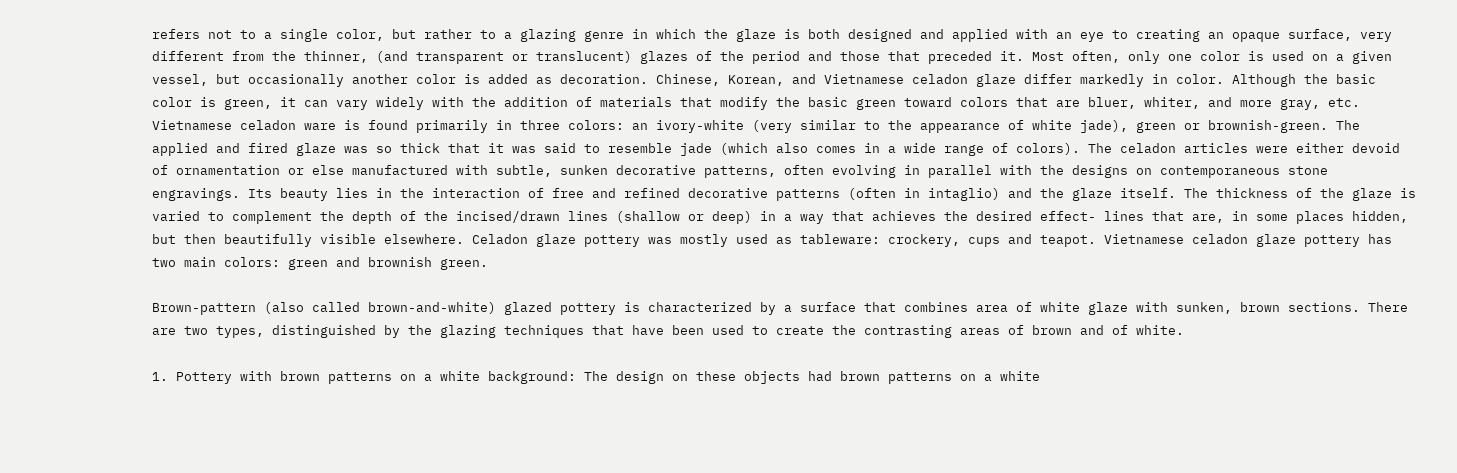refers not to a single color, but rather to a glazing genre in which the glaze is both designed and applied with an eye to creating an opaque surface, very different from the thinner, (and transparent or translucent) glazes of the period and those that preceded it. Most often, only one color is used on a given vessel, but occasionally another color is added as decoration. Chinese, Korean, and Vietnamese celadon glaze differ markedly in color. Although the basic color is green, it can vary widely with the addition of materials that modify the basic green toward colors that are bluer, whiter, and more gray, etc. Vietnamese celadon ware is found primarily in three colors: an ivory-white (very similar to the appearance of white jade), green or brownish-green. The applied and fired glaze was so thick that it was said to resemble jade (which also comes in a wide range of colors). The celadon articles were either devoid of ornamentation or else manufactured with subtle, sunken decorative patterns, often evolving in parallel with the designs on contemporaneous stone engravings. Its beauty lies in the interaction of free and refined decorative patterns (often in intaglio) and the glaze itself. The thickness of the glaze is varied to complement the depth of the incised/drawn lines (shallow or deep) in a way that achieves the desired effect- lines that are, in some places hidden, but then beautifully visible elsewhere. Celadon glaze pottery was mostly used as tableware: crockery, cups and teapot. Vietnamese celadon glaze pottery has two main colors: green and brownish green.

Brown-pattern (also called brown-and-white) glazed pottery is characterized by a surface that combines area of white glaze with sunken, brown sections. There are two types, distinguished by the glazing techniques that have been used to create the contrasting areas of brown and of white.

1. Pottery with brown patterns on a white background: The design on these objects had brown patterns on a white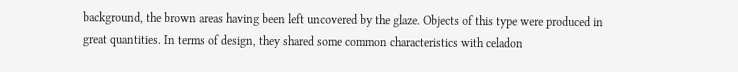background, the brown areas having been left uncovered by the glaze. Objects of this type were produced in great quantities. In terms of design, they shared some common characteristics with celadon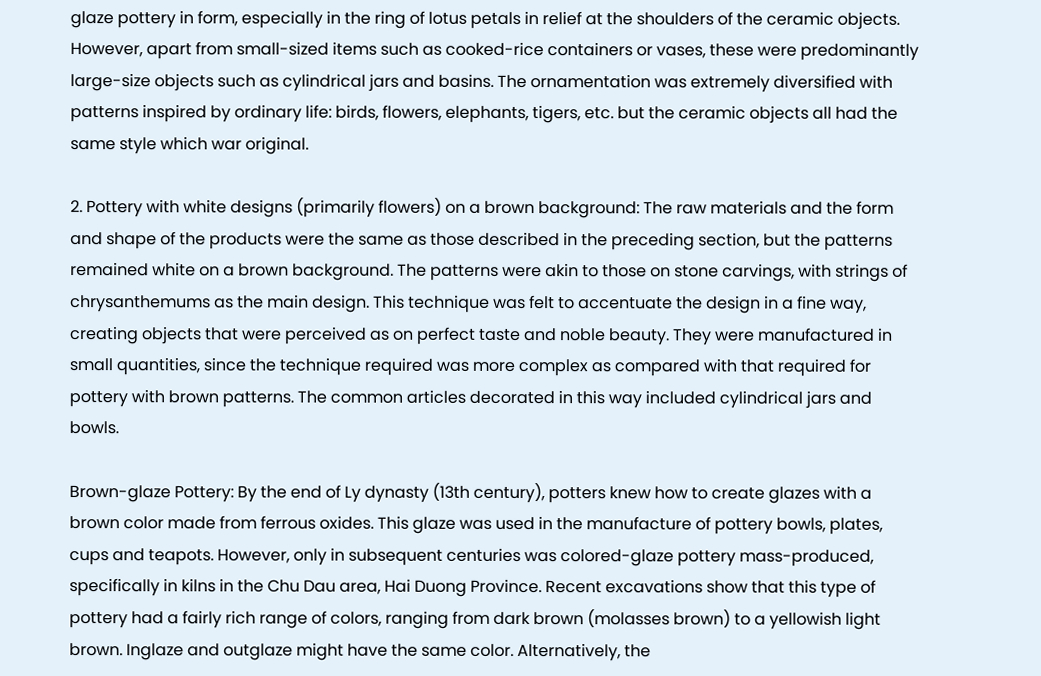glaze pottery in form, especially in the ring of lotus petals in relief at the shoulders of the ceramic objects. However, apart from small-sized items such as cooked-rice containers or vases, these were predominantly large-size objects such as cylindrical jars and basins. The ornamentation was extremely diversified with patterns inspired by ordinary life: birds, flowers, elephants, tigers, etc. but the ceramic objects all had the same style which war original.

2. Pottery with white designs (primarily flowers) on a brown background: The raw materials and the form and shape of the products were the same as those described in the preceding section, but the patterns remained white on a brown background. The patterns were akin to those on stone carvings, with strings of chrysanthemums as the main design. This technique was felt to accentuate the design in a fine way, creating objects that were perceived as on perfect taste and noble beauty. They were manufactured in small quantities, since the technique required was more complex as compared with that required for pottery with brown patterns. The common articles decorated in this way included cylindrical jars and bowls.

Brown-glaze Pottery: By the end of Ly dynasty (13th century), potters knew how to create glazes with a brown color made from ferrous oxides. This glaze was used in the manufacture of pottery bowls, plates, cups and teapots. However, only in subsequent centuries was colored-glaze pottery mass-produced, specifically in kilns in the Chu Dau area, Hai Duong Province. Recent excavations show that this type of pottery had a fairly rich range of colors, ranging from dark brown (molasses brown) to a yellowish light brown. Inglaze and outglaze might have the same color. Alternatively, the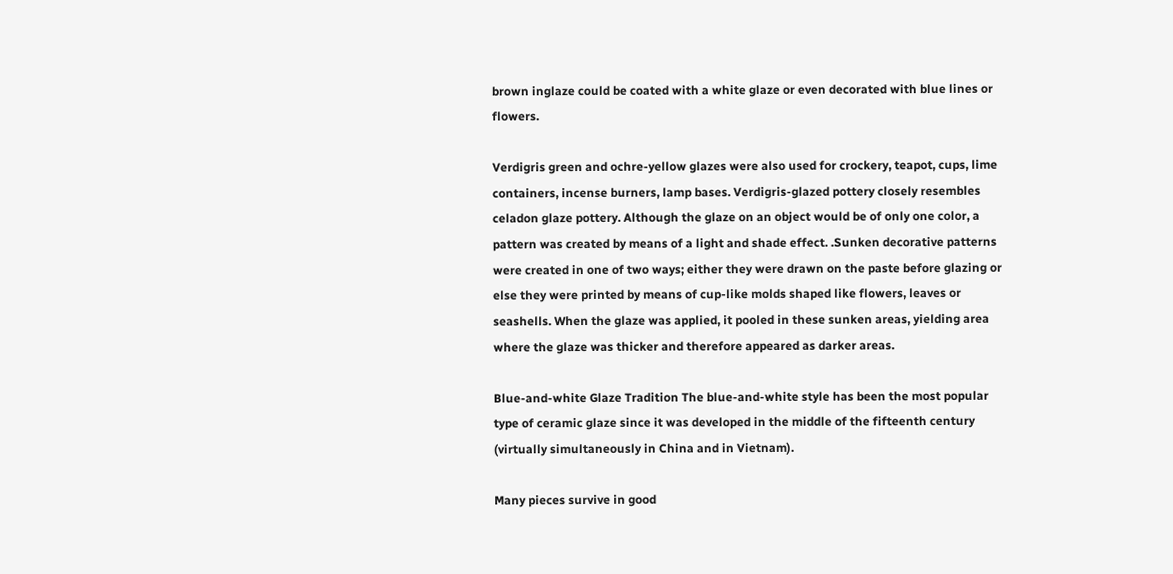brown inglaze could be coated with a white glaze or even decorated with blue lines or flowers.

Verdigris green and ochre-yellow glazes were also used for crockery, teapot, cups, lime containers, incense burners, lamp bases. Verdigris-glazed pottery closely resembles celadon glaze pottery. Although the glaze on an object would be of only one color, a pattern was created by means of a light and shade effect. .Sunken decorative patterns were created in one of two ways; either they were drawn on the paste before glazing or else they were printed by means of cup-like molds shaped like flowers, leaves or seashells. When the glaze was applied, it pooled in these sunken areas, yielding area where the glaze was thicker and therefore appeared as darker areas.

Blue-and-white Glaze Tradition The blue-and-white style has been the most popular type of ceramic glaze since it was developed in the middle of the fifteenth century (virtually simultaneously in China and in Vietnam).

Many pieces survive in good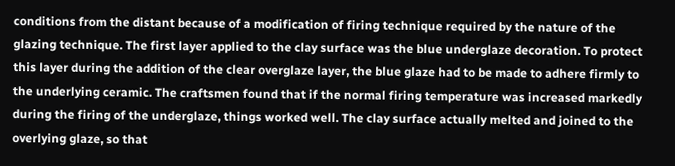conditions from the distant because of a modification of firing technique required by the nature of the glazing technique. The first layer applied to the clay surface was the blue underglaze decoration. To protect this layer during the addition of the clear overglaze layer, the blue glaze had to be made to adhere firmly to the underlying ceramic. The craftsmen found that if the normal firing temperature was increased markedly during the firing of the underglaze, things worked well. The clay surface actually melted and joined to the overlying glaze, so that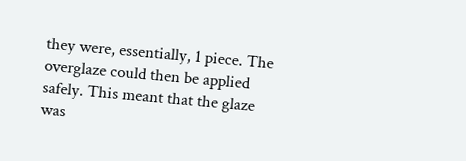they were, essentially, 1 piece. The overglaze could then be applied safely. This meant that the glaze was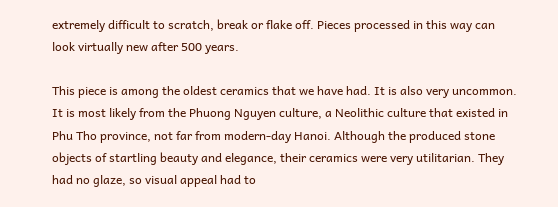extremely difficult to scratch, break or flake off. Pieces processed in this way can look virtually new after 500 years.

This piece is among the oldest ceramics that we have had. It is also very uncommon. It is most likely from the Phuong Nguyen culture, a Neolithic culture that existed in Phu Tho province, not far from modern-day Hanoi. Although the produced stone objects of startling beauty and elegance, their ceramics were very utilitarian. They had no glaze, so visual appeal had to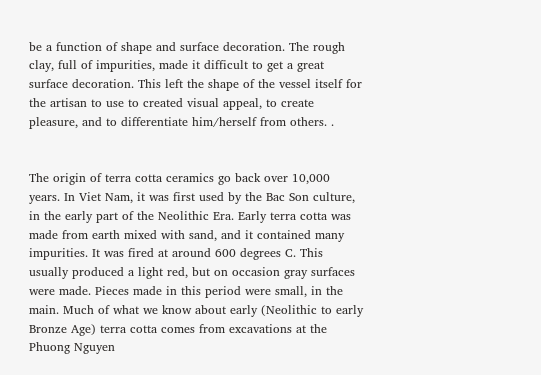be a function of shape and surface decoration. The rough clay, full of impurities, made it difficult to get a great surface decoration. This left the shape of the vessel itself for the artisan to use to created visual appeal, to create pleasure, and to differentiate him/herself from others. .


The origin of terra cotta ceramics go back over 10,000 years. In Viet Nam, it was first used by the Bac Son culture, in the early part of the Neolithic Era. Early terra cotta was made from earth mixed with sand, and it contained many impurities. It was fired at around 600 degrees C. This usually produced a light red, but on occasion gray surfaces were made. Pieces made in this period were small, in the main. Much of what we know about early (Neolithic to early Bronze Age) terra cotta comes from excavations at the Phuong Nguyen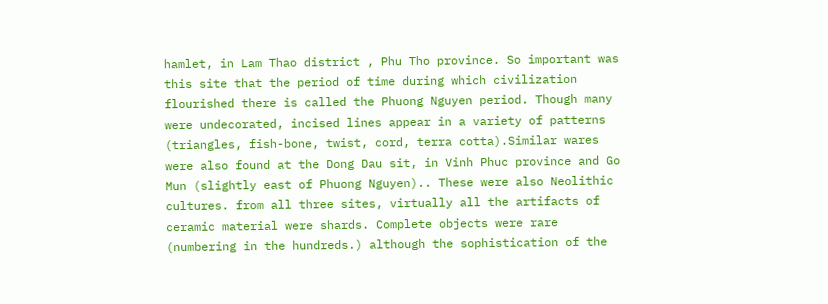hamlet, in Lam Thao district , Phu Tho province. So important was this site that the period of time during which civilization flourished there is called the Phuong Nguyen period. Though many were undecorated, incised lines appear in a variety of patterns (triangles, fish-bone, twist, cord, terra cotta).Similar wares were also found at the Dong Dau sit, in Vinh Phuc province and Go Mun (slightly east of Phuong Nguyen).. These were also Neolithic cultures. from all three sites, virtually all the artifacts of ceramic material were shards. Complete objects were rare (numbering in the hundreds.) although the sophistication of the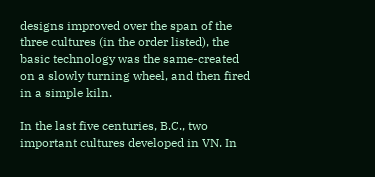designs improved over the span of the three cultures (in the order listed), the basic technology was the same-created on a slowly turning wheel, and then fired in a simple kiln.

In the last five centuries, B.C., two important cultures developed in VN. In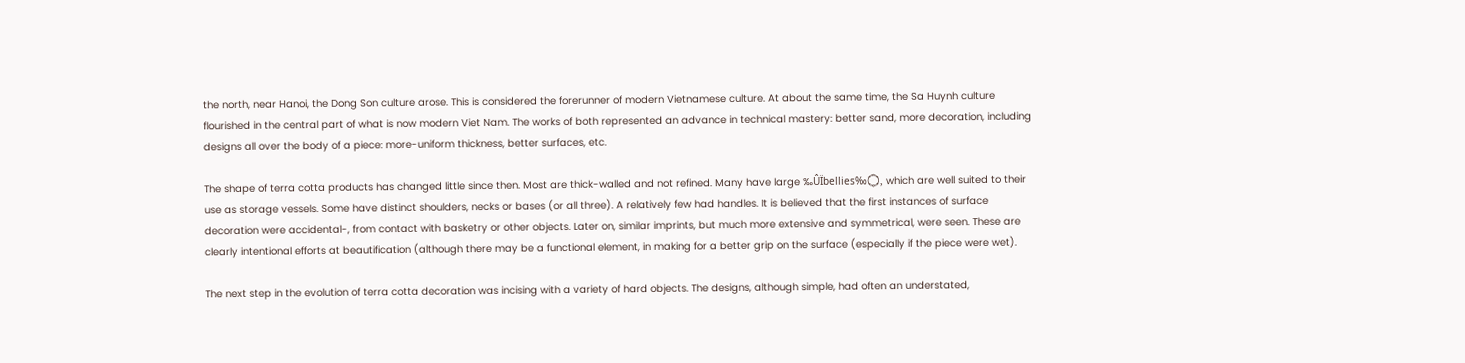the north, near Hanoi, the Dong Son culture arose. This is considered the forerunner of modern Vietnamese culture. At about the same time, the Sa Huynh culture flourished in the central part of what is now modern Viet Nam. The works of both represented an advance in technical mastery: better sand, more decoration, including designs all over the body of a piece: more-uniform thickness, better surfaces, etc.

The shape of terra cotta products has changed little since then. Most are thick-walled and not refined. Many have large ‰ÛÏbellies‰۝, which are well suited to their use as storage vessels. Some have distinct shoulders, necks or bases (or all three). A relatively few had handles. It is believed that the first instances of surface decoration were accidental-, from contact with basketry or other objects. Later on, similar imprints, but much more extensive and symmetrical, were seen. These are clearly intentional efforts at beautification (although there may be a functional element, in making for a better grip on the surface (especially if the piece were wet).

The next step in the evolution of terra cotta decoration was incising with a variety of hard objects. The designs, although simple, had often an understated,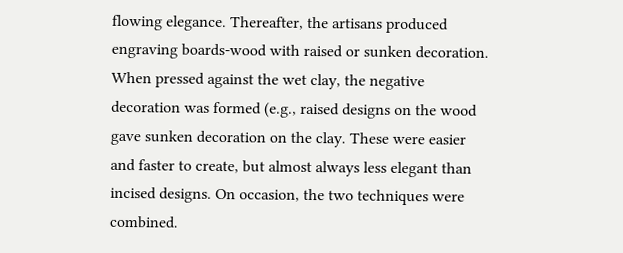flowing elegance. Thereafter, the artisans produced engraving boards-wood with raised or sunken decoration. When pressed against the wet clay, the negative decoration was formed (e.g., raised designs on the wood gave sunken decoration on the clay. These were easier and faster to create, but almost always less elegant than incised designs. On occasion, the two techniques were combined.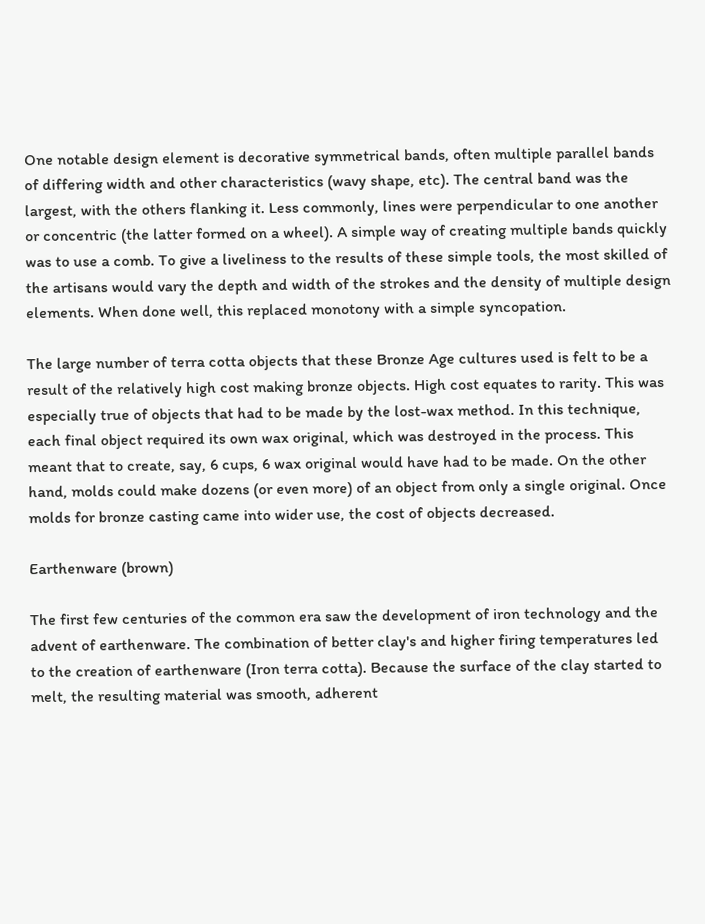One notable design element is decorative symmetrical bands, often multiple parallel bands of differing width and other characteristics (wavy shape, etc). The central band was the largest, with the others flanking it. Less commonly, lines were perpendicular to one another or concentric (the latter formed on a wheel). A simple way of creating multiple bands quickly was to use a comb. To give a liveliness to the results of these simple tools, the most skilled of the artisans would vary the depth and width of the strokes and the density of multiple design elements. When done well, this replaced monotony with a simple syncopation.

The large number of terra cotta objects that these Bronze Age cultures used is felt to be a result of the relatively high cost making bronze objects. High cost equates to rarity. This was especially true of objects that had to be made by the lost-wax method. In this technique, each final object required its own wax original, which was destroyed in the process. This meant that to create, say, 6 cups, 6 wax original would have had to be made. On the other hand, molds could make dozens (or even more) of an object from only a single original. Once molds for bronze casting came into wider use, the cost of objects decreased.

Earthenware (brown)

The first few centuries of the common era saw the development of iron technology and the advent of earthenware. The combination of better clay's and higher firing temperatures led to the creation of earthenware (Iron terra cotta). Because the surface of the clay started to melt, the resulting material was smooth, adherent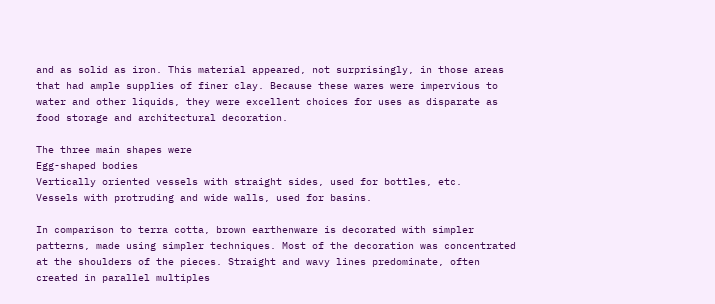and as solid as iron. This material appeared, not surprisingly, in those areas that had ample supplies of finer clay. Because these wares were impervious to water and other liquids, they were excellent choices for uses as disparate as food storage and architectural decoration.

The three main shapes were
Egg-shaped bodies
Vertically oriented vessels with straight sides, used for bottles, etc.
Vessels with protruding and wide walls, used for basins.

In comparison to terra cotta, brown earthenware is decorated with simpler patterns, made using simpler techniques. Most of the decoration was concentrated at the shoulders of the pieces. Straight and wavy lines predominate, often created in parallel multiples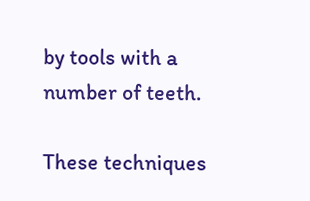by tools with a number of teeth.

These techniques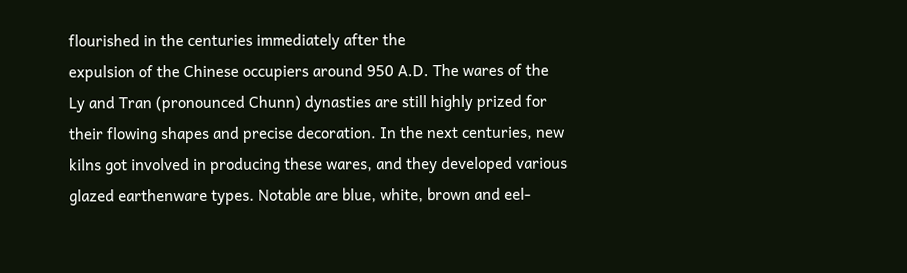flourished in the centuries immediately after the
expulsion of the Chinese occupiers around 950 A.D. The wares of the Ly and Tran (pronounced Chunn) dynasties are still highly prized for their flowing shapes and precise decoration. In the next centuries, new kilns got involved in producing these wares, and they developed various glazed earthenware types. Notable are blue, white, brown and eel-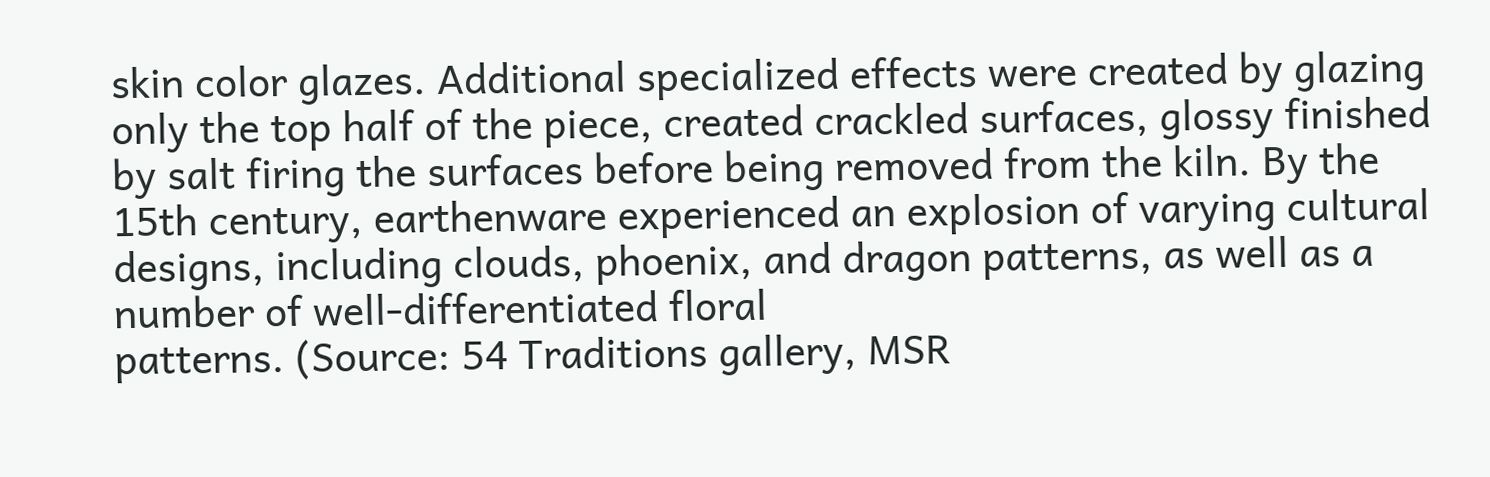skin color glazes. Additional specialized effects were created by glazing only the top half of the piece, created crackled surfaces, glossy finished by salt firing the surfaces before being removed from the kiln. By the 15th century, earthenware experienced an explosion of varying cultural designs, including clouds, phoenix, and dragon patterns, as well as a number of well-differentiated floral
patterns. (Source: 54 Traditions gallery, MSR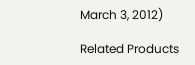March 3, 2012)

Related Products